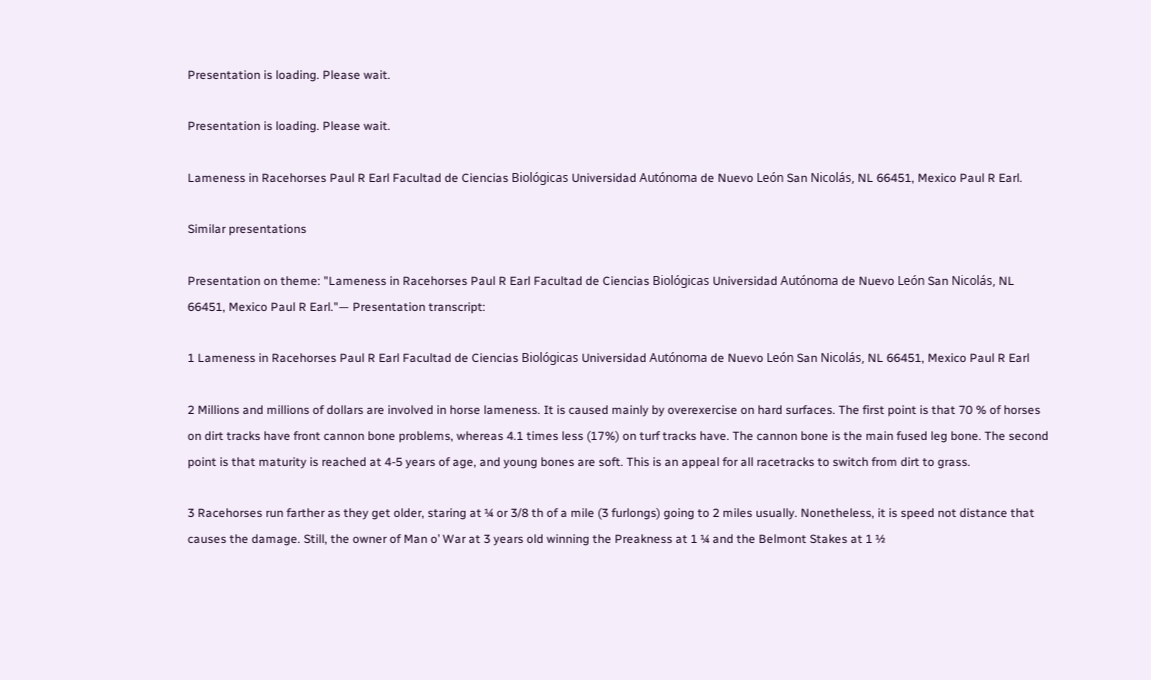Presentation is loading. Please wait.

Presentation is loading. Please wait.

Lameness in Racehorses Paul R Earl Facultad de Ciencias Biológicas Universidad Autónoma de Nuevo León San Nicolás, NL 66451, Mexico Paul R Earl.

Similar presentations

Presentation on theme: "Lameness in Racehorses Paul R Earl Facultad de Ciencias Biológicas Universidad Autónoma de Nuevo León San Nicolás, NL 66451, Mexico Paul R Earl."— Presentation transcript:

1 Lameness in Racehorses Paul R Earl Facultad de Ciencias Biológicas Universidad Autónoma de Nuevo León San Nicolás, NL 66451, Mexico Paul R Earl

2 Millions and millions of dollars are involved in horse lameness. It is caused mainly by overexercise on hard surfaces. The first point is that 70 % of horses on dirt tracks have front cannon bone problems, whereas 4.1 times less (17%) on turf tracks have. The cannon bone is the main fused leg bone. The second point is that maturity is reached at 4-5 years of age, and young bones are soft. This is an appeal for all racetracks to switch from dirt to grass.

3 Racehorses run farther as they get older, staring at ¼ or 3/8 th of a mile (3 furlongs) going to 2 miles usually. Nonetheless, it is speed not distance that causes the damage. Still, the owner of Man o’ War at 3 years old winning the Preakness at 1 ¼ and the Belmont Stakes at 1 ½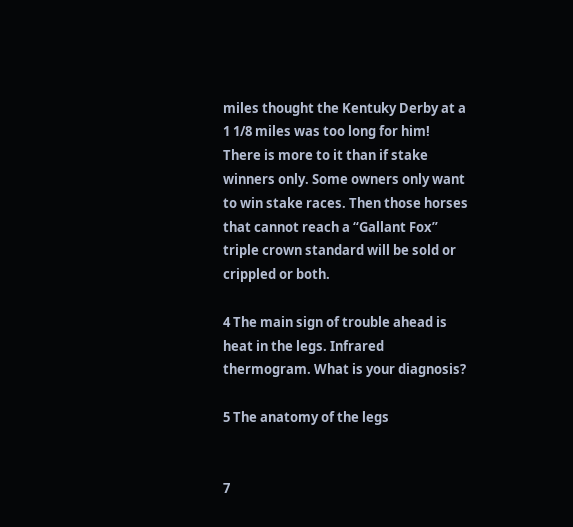miles thought the Kentuky Derby at a 1 1/8 miles was too long for him! There is more to it than if stake winners only. Some owners only want to win stake races. Then those horses that cannot reach a “Gallant Fox” triple crown standard will be sold or crippled or both.

4 The main sign of trouble ahead is heat in the legs. Infrared thermogram. What is your diagnosis?

5 The anatomy of the legs


7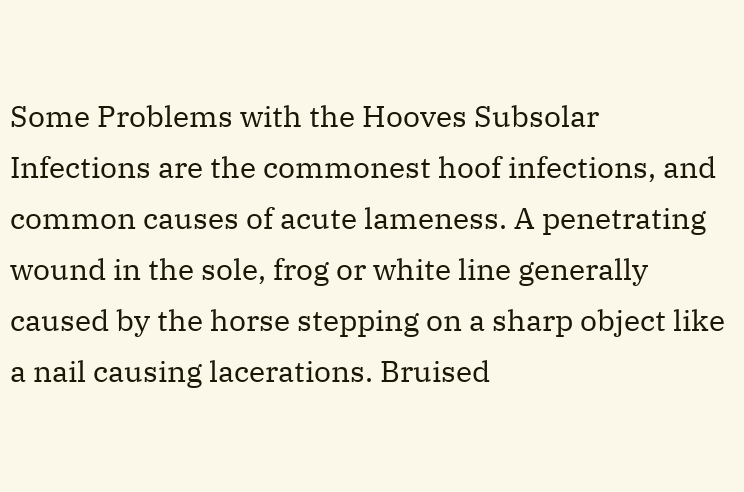Some Problems with the Hooves Subsolar Infections are the commonest hoof infections, and common causes of acute lameness. A penetrating wound in the sole, frog or white line generally caused by the horse stepping on a sharp object like a nail causing lacerations. Bruised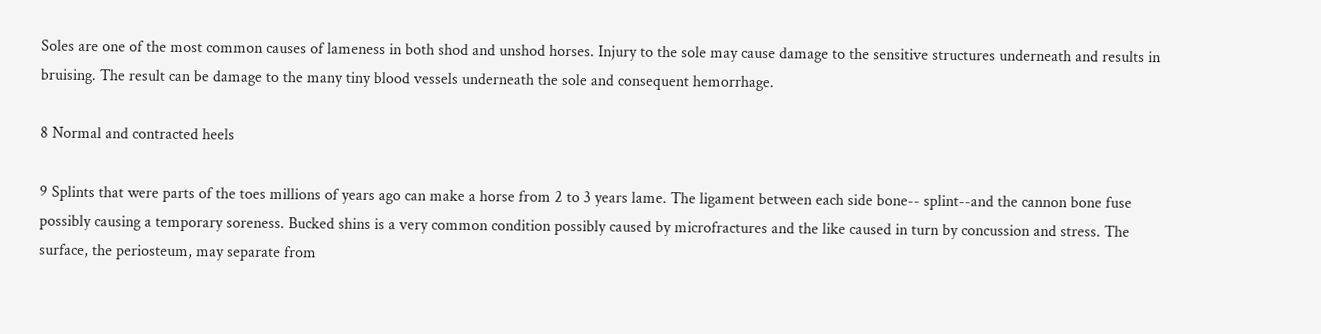Soles are one of the most common causes of lameness in both shod and unshod horses. Injury to the sole may cause damage to the sensitive structures underneath and results in bruising. The result can be damage to the many tiny blood vessels underneath the sole and consequent hemorrhage.

8 Normal and contracted heels

9 Splints that were parts of the toes millions of years ago can make a horse from 2 to 3 years lame. The ligament between each side bone-- splint--and the cannon bone fuse possibly causing a temporary soreness. Bucked shins is a very common condition possibly caused by microfractures and the like caused in turn by concussion and stress. The surface, the periosteum, may separate from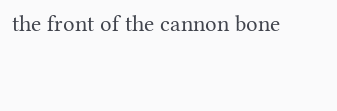the front of the cannon bone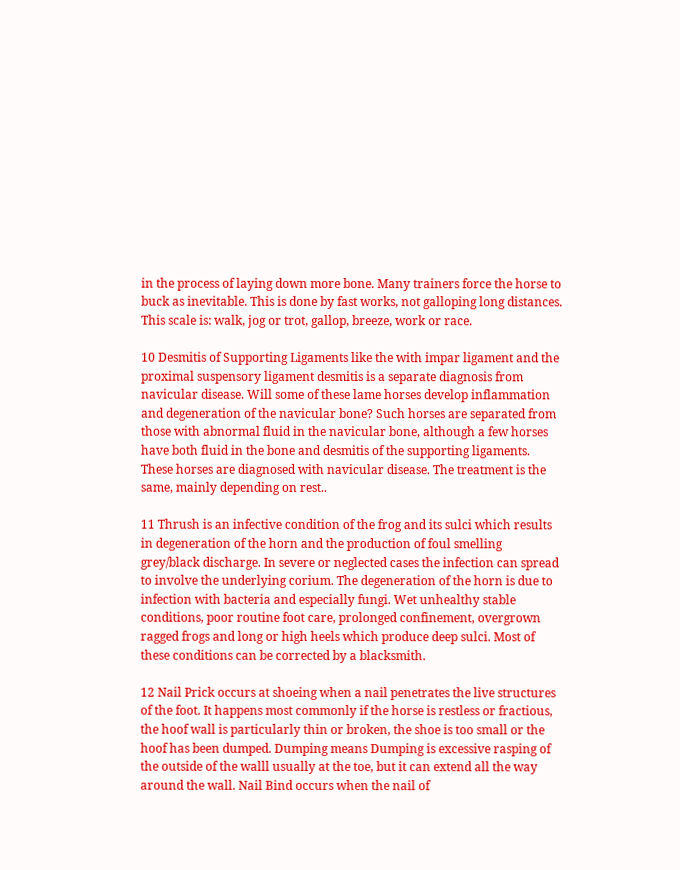in the process of laying down more bone. Many trainers force the horse to buck as inevitable. This is done by fast works, not galloping long distances. This scale is: walk, jog or trot, gallop, breeze, work or race.

10 Desmitis of Supporting Ligaments like the with impar ligament and the proximal suspensory ligament desmitis is a separate diagnosis from navicular disease. Will some of these lame horses develop inflammation and degeneration of the navicular bone? Such horses are separated from those with abnormal fluid in the navicular bone, although a few horses have both fluid in the bone and desmitis of the supporting ligaments. These horses are diagnosed with navicular disease. The treatment is the same, mainly depending on rest..

11 Thrush is an infective condition of the frog and its sulci which results in degeneration of the horn and the production of foul smelling grey/black discharge. In severe or neglected cases the infection can spread to involve the underlying corium. The degeneration of the horn is due to infection with bacteria and especially fungi. Wet unhealthy stable conditions, poor routine foot care, prolonged confinement, overgrown ragged frogs and long or high heels which produce deep sulci. Most of these conditions can be corrected by a blacksmith.

12 Nail Prick occurs at shoeing when a nail penetrates the live structures of the foot. It happens most commonly if the horse is restless or fractious, the hoof wall is particularly thin or broken, the shoe is too small or the hoof has been dumped. Dumping means Dumping is excessive rasping of the outside of the walll usually at the toe, but it can extend all the way around the wall. Nail Bind occurs when the nail of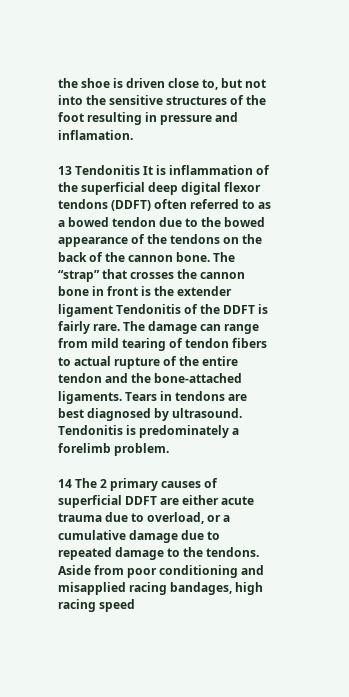the shoe is driven close to, but not into the sensitive structures of the foot resulting in pressure and inflamation.

13 Tendonitis It is inflammation of the superficial deep digital flexor tendons (DDFT) often referred to as a bowed tendon due to the bowed appearance of the tendons on the back of the cannon bone. The “strap” that crosses the cannon bone in front is the extender ligament Tendonitis of the DDFT is fairly rare. The damage can range from mild tearing of tendon fibers to actual rupture of the entire tendon and the bone-attached ligaments. Tears in tendons are best diagnosed by ultrasound. Tendonitis is predominately a forelimb problem.

14 The 2 primary causes of superficial DDFT are either acute trauma due to overload, or a cumulative damage due to repeated damage to the tendons. Aside from poor conditioning and misapplied racing bandages, high racing speed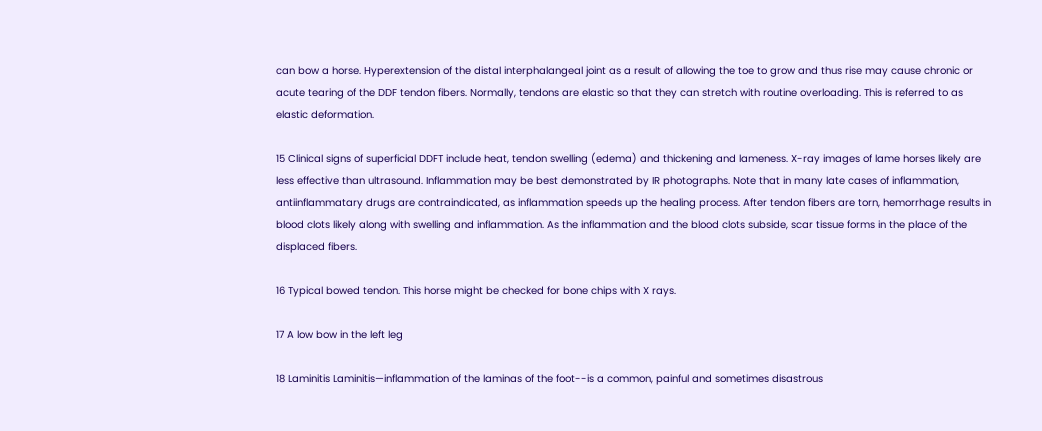can bow a horse. Hyperextension of the distal interphalangeal joint as a result of allowing the toe to grow and thus rise may cause chronic or acute tearing of the DDF tendon fibers. Normally, tendons are elastic so that they can stretch with routine overloading. This is referred to as elastic deformation.

15 Clinical signs of superficial DDFT include heat, tendon swelling (edema) and thickening and lameness. X-ray images of lame horses likely are less effective than ultrasound. Inflammation may be best demonstrated by IR photographs. Note that in many late cases of inflammation, antiinflammatary drugs are contraindicated, as inflammation speeds up the healing process. After tendon fibers are torn, hemorrhage results in blood clots likely along with swelling and inflammation. As the inflammation and the blood clots subside, scar tissue forms in the place of the displaced fibers.

16 Typical bowed tendon. This horse might be checked for bone chips with X rays.

17 A low bow in the left leg

18 Laminitis Laminitis—inflammation of the laminas of the foot--is a common, painful and sometimes disastrous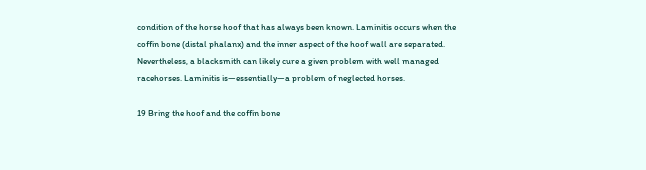condition of the horse hoof that has always been known. Laminitis occurs when the coffin bone (distal phalanx) and the inner aspect of the hoof wall are separated. Nevertheless, a blacksmith can likely cure a given problem with well managed racehorses. Laminitis is—essentially—a problem of neglected horses.

19 Bring the hoof and the coffin bone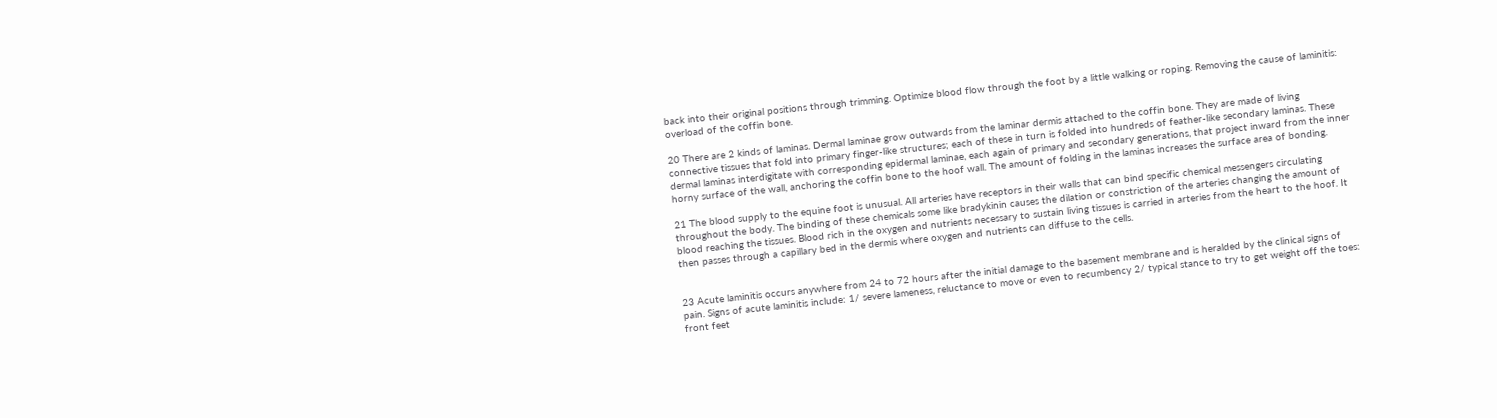back into their original positions through trimming. Optimize blood flow through the foot by a little walking or roping. Removing the cause of laminitis: overload of the coffin bone.

20 There are 2 kinds of laminas. Dermal laminae grow outwards from the laminar dermis attached to the coffin bone. They are made of living connective tissues that fold into primary finger-like structures; each of these in turn is folded into hundreds of feather-like secondary laminas. These dermal laminas interdigitate with corresponding epidermal laminae, each again of primary and secondary generations, that project inward from the inner horny surface of the wall, anchoring the coffin bone to the hoof wall. The amount of folding in the laminas increases the surface area of bonding.

21 The blood supply to the equine foot is unusual. All arteries have receptors in their walls that can bind specific chemical messengers circulating throughout the body. The binding of these chemicals some like bradykinin causes the dilation or constriction of the arteries changing the amount of blood reaching the tissues. Blood rich in the oxygen and nutrients necessary to sustain living tissues is carried in arteries from the heart to the hoof. It then passes through a capillary bed in the dermis where oxygen and nutrients can diffuse to the cells.


23 Acute laminitis occurs anywhere from 24 to 72 hours after the initial damage to the basement membrane and is heralded by the clinical signs of pain. Signs of acute laminitis include: 1/ severe lameness, reluctance to move or even to recumbency 2/ typical stance to try to get weight off the toes: front feet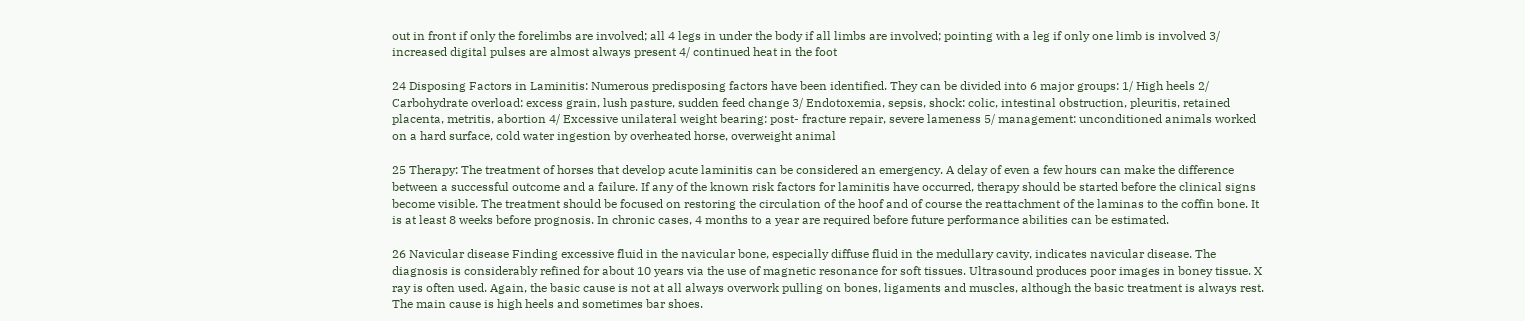out in front if only the forelimbs are involved; all 4 legs in under the body if all limbs are involved; pointing with a leg if only one limb is involved 3/ increased digital pulses are almost always present 4/ continued heat in the foot

24 Disposing Factors in Laminitis: Numerous predisposing factors have been identified. They can be divided into 6 major groups: 1/ High heels 2/ Carbohydrate overload: excess grain, lush pasture, sudden feed change 3/ Endotoxemia, sepsis, shock: colic, intestinal obstruction, pleuritis, retained placenta, metritis, abortion 4/ Excessive unilateral weight bearing: post- fracture repair, severe lameness 5/ management: unconditioned animals worked on a hard surface, cold water ingestion by overheated horse, overweight animal

25 Therapy: The treatment of horses that develop acute laminitis can be considered an emergency. A delay of even a few hours can make the difference between a successful outcome and a failure. If any of the known risk factors for laminitis have occurred, therapy should be started before the clinical signs become visible. The treatment should be focused on restoring the circulation of the hoof and of course the reattachment of the laminas to the coffin bone. It is at least 8 weeks before prognosis. In chronic cases, 4 months to a year are required before future performance abilities can be estimated.

26 Navicular disease Finding excessive fluid in the navicular bone, especially diffuse fluid in the medullary cavity, indicates navicular disease. The diagnosis is considerably refined for about 10 years via the use of magnetic resonance for soft tissues. Ultrasound produces poor images in boney tissue. X ray is often used. Again, the basic cause is not at all always overwork pulling on bones, ligaments and muscles, although the basic treatment is always rest. The main cause is high heels and sometimes bar shoes.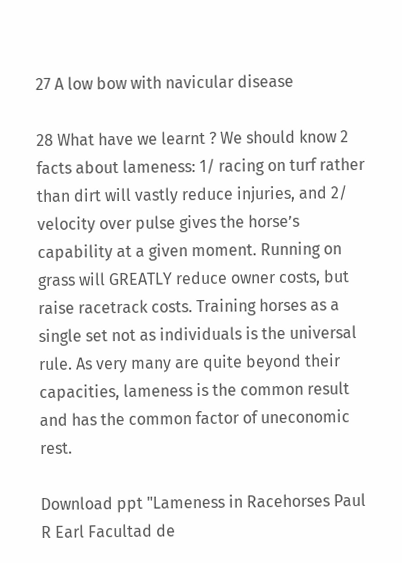27 A low bow with navicular disease

28 What have we learnt ? We should know 2 facts about lameness: 1/ racing on turf rather than dirt will vastly reduce injuries, and 2/ velocity over pulse gives the horse’s capability at a given moment. Running on grass will GREATLY reduce owner costs, but raise racetrack costs. Training horses as a single set not as individuals is the universal rule. As very many are quite beyond their capacities, lameness is the common result and has the common factor of uneconomic rest.

Download ppt "Lameness in Racehorses Paul R Earl Facultad de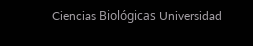Ciencias Biológicas Universidad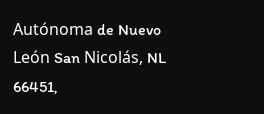Autónoma de Nuevo León San Nicolás, NL 66451,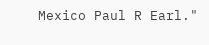Mexico Paul R Earl."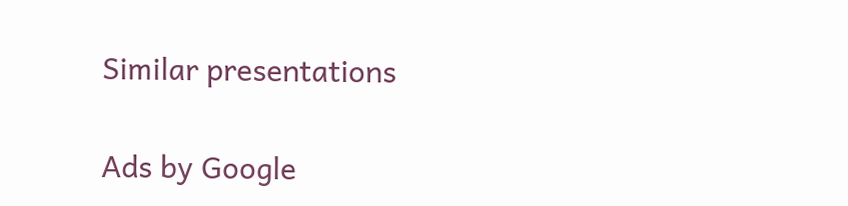Similar presentations

Ads by Google